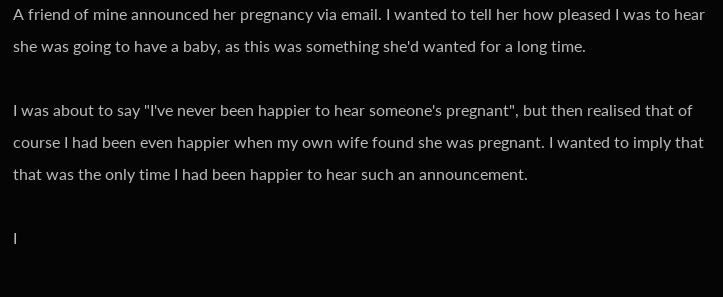A friend of mine announced her pregnancy via email. I wanted to tell her how pleased I was to hear she was going to have a baby, as this was something she'd wanted for a long time.

I was about to say "I've never been happier to hear someone's pregnant", but then realised that of course I had been even happier when my own wife found she was pregnant. I wanted to imply that that was the only time I had been happier to hear such an announcement.

I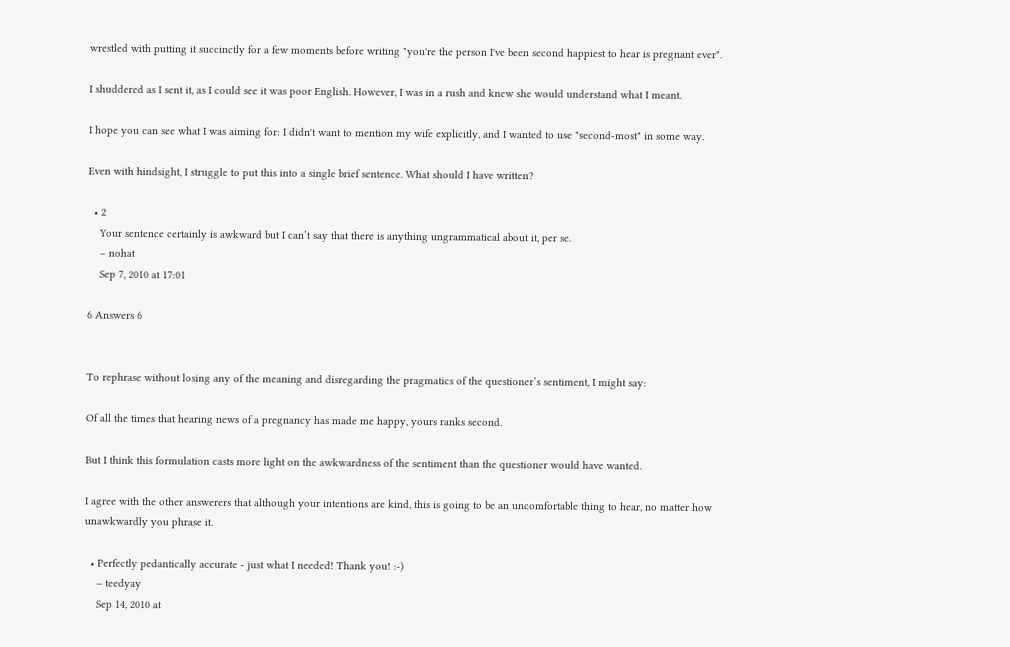wrestled with putting it succinctly for a few moments before writing "you're the person I've been second happiest to hear is pregnant ever".

I shuddered as I sent it, as I could see it was poor English. However, I was in a rush and knew she would understand what I meant.

I hope you can see what I was aiming for: I didn't want to mention my wife explicitly, and I wanted to use "second-most" in some way.

Even with hindsight, I struggle to put this into a single brief sentence. What should I have written?

  • 2
    Your sentence certainly is awkward but I can’t say that there is anything ungrammatical about it, per se.
    – nohat
    Sep 7, 2010 at 17:01

6 Answers 6


To rephrase without losing any of the meaning and disregarding the pragmatics of the questioner’s sentiment, I might say:

Of all the times that hearing news of a pregnancy has made me happy, yours ranks second.

But I think this formulation casts more light on the awkwardness of the sentiment than the questioner would have wanted.

I agree with the other answerers that although your intentions are kind, this is going to be an uncomfortable thing to hear, no matter how unawkwardly you phrase it.

  • Perfectly pedantically accurate - just what I needed! Thank you! :-)
    – teedyay
    Sep 14, 2010 at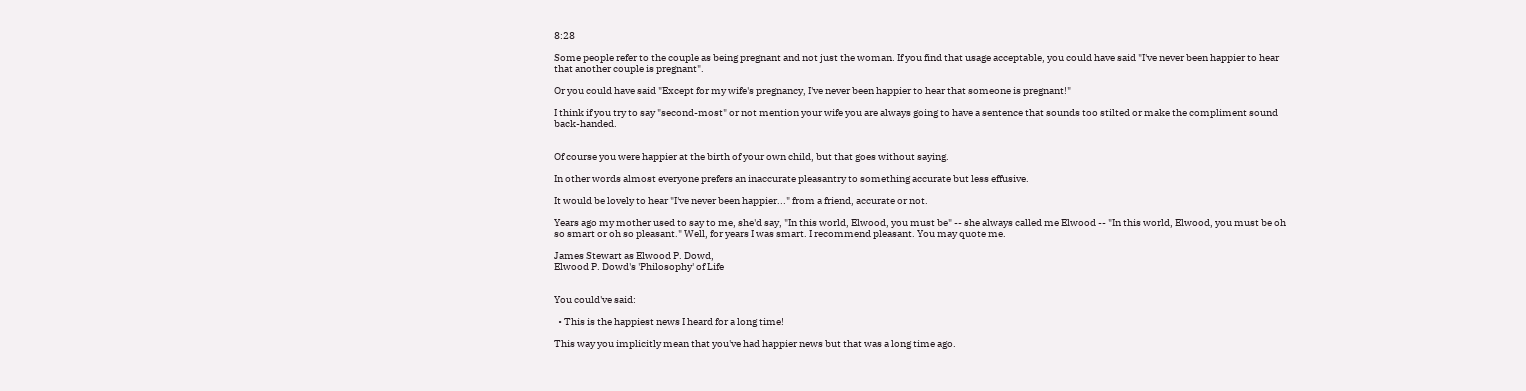8:28

Some people refer to the couple as being pregnant and not just the woman. If you find that usage acceptable, you could have said "I've never been happier to hear that another couple is pregnant".

Or you could have said "Except for my wife's pregnancy, I've never been happier to hear that someone is pregnant!"

I think if you try to say "second-most" or not mention your wife you are always going to have a sentence that sounds too stilted or make the compliment sound back-handed.


Of course you were happier at the birth of your own child, but that goes without saying.

In other words almost everyone prefers an inaccurate pleasantry to something accurate but less effusive.

It would be lovely to hear "I've never been happier..." from a friend, accurate or not.

Years ago my mother used to say to me, she'd say, "In this world, Elwood, you must be" -- she always called me Elwood -- "In this world, Elwood, you must be oh so smart or oh so pleasant." Well, for years I was smart. I recommend pleasant. You may quote me.

James Stewart as Elwood P. Dowd,
Elwood P. Dowd's 'Philosophy' of Life


You could've said:

  • This is the happiest news I heard for a long time!

This way you implicitly mean that you've had happier news but that was a long time ago.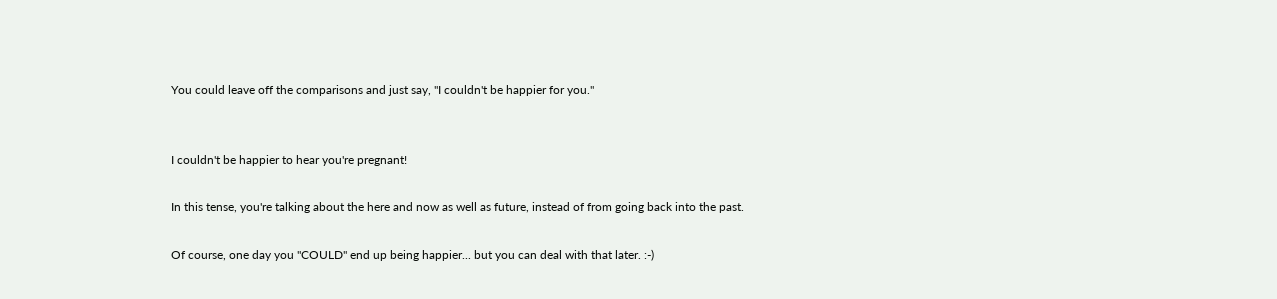You could leave off the comparisons and just say, "I couldn't be happier for you."


I couldn't be happier to hear you're pregnant!

In this tense, you're talking about the here and now as well as future, instead of from going back into the past.

Of course, one day you "COULD" end up being happier... but you can deal with that later. :-)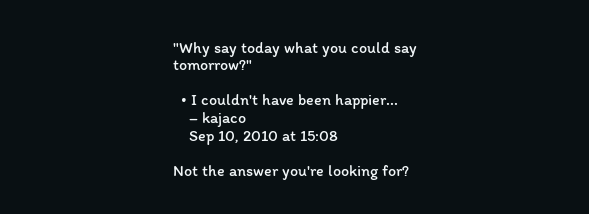"Why say today what you could say tomorrow?"

  • I couldn't have been happier...
    – kajaco
    Sep 10, 2010 at 15:08

Not the answer you're looking for?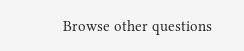Browse other questions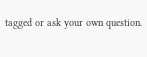tagged or ask your own question.